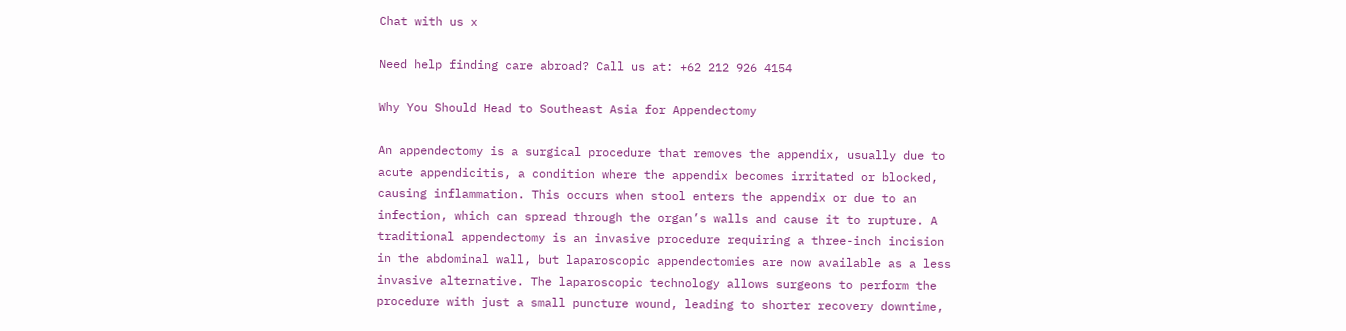Chat with us x

Need help finding care abroad? Call us at: +62 212 926 4154

Why You Should Head to Southeast Asia for Appendectomy

An appendectomy is a surgical procedure that removes the appendix, usually due to acute appendicitis, a condition where the appendix becomes irritated or blocked, causing inflammation. This occurs when stool enters the appendix or due to an infection, which can spread through the organ’s walls and cause it to rupture. A traditional appendectomy is an invasive procedure requiring a three-inch incision in the abdominal wall, but laparoscopic appendectomies are now available as a less invasive alternative. The laparoscopic technology allows surgeons to perform the procedure with just a small puncture wound, leading to shorter recovery downtime,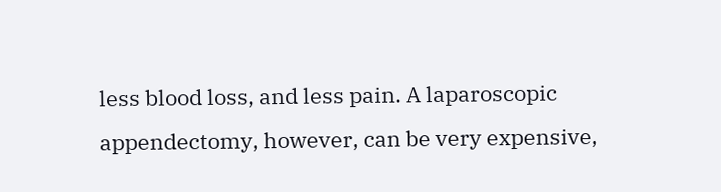less blood loss, and less pain. A laparoscopic appendectomy, however, can be very expensive,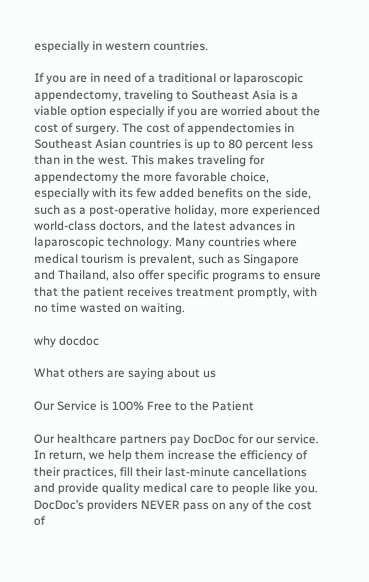especially in western countries.

If you are in need of a traditional or laparoscopic appendectomy, traveling to Southeast Asia is a viable option especially if you are worried about the cost of surgery. The cost of appendectomies in Southeast Asian countries is up to 80 percent less than in the west. This makes traveling for appendectomy the more favorable choice, especially with its few added benefits on the side, such as a post-operative holiday, more experienced world-class doctors, and the latest advances in laparoscopic technology. Many countries where medical tourism is prevalent, such as Singapore and Thailand, also offer specific programs to ensure that the patient receives treatment promptly, with no time wasted on waiting.

why docdoc

What others are saying about us

Our Service is 100% Free to the Patient

Our healthcare partners pay DocDoc for our service. In return, we help them increase the efficiency of their practices, fill their last-minute cancellations and provide quality medical care to people like you. DocDoc’s providers NEVER pass on any of the cost of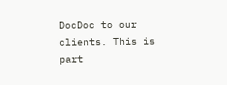DocDoc to our clients. This is part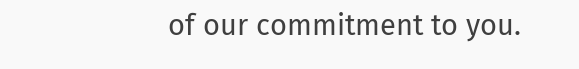of our commitment to you.